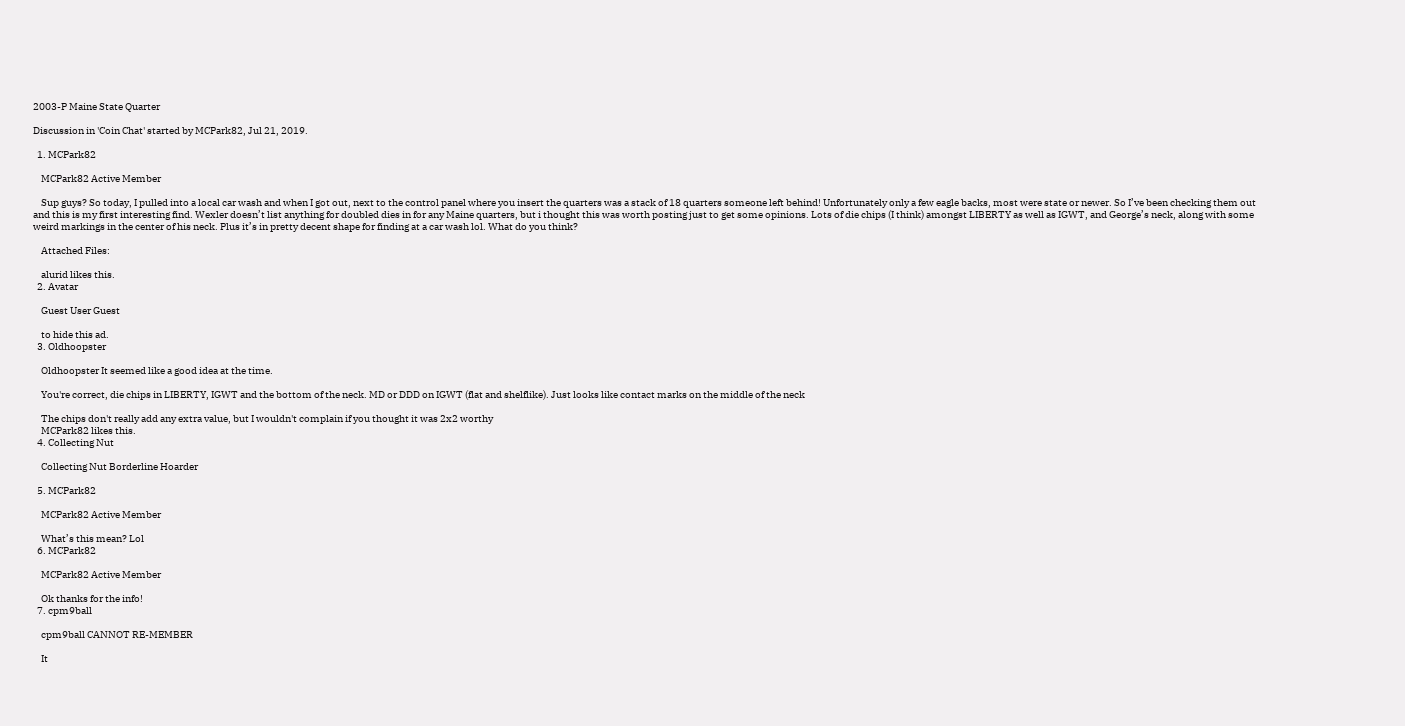2003-P Maine State Quarter

Discussion in 'Coin Chat' started by MCPark82, Jul 21, 2019.

  1. MCPark82

    MCPark82 Active Member

    Sup guys? So today, I pulled into a local car wash and when I got out, next to the control panel where you insert the quarters was a stack of 18 quarters someone left behind! Unfortunately only a few eagle backs, most were state or newer. So I’ve been checking them out and this is my first interesting find. Wexler doesn’t list anything for doubled dies in for any Maine quarters, but i thought this was worth posting just to get some opinions. Lots of die chips (I think) amongst LIBERTY as well as IGWT, and George’s neck, along with some weird markings in the center of his neck. Plus it’s in pretty decent shape for finding at a car wash lol. What do you think?

    Attached Files:

    alurid likes this.
  2. Avatar

    Guest User Guest

    to hide this ad.
  3. Oldhoopster

    Oldhoopster It seemed like a good idea at the time.

    You're correct, die chips in LIBERTY, IGWT and the bottom of the neck. MD or DDD on IGWT (flat and shelflike). Just looks like contact marks on the middle of the neck

    The chips don't really add any extra value, but I wouldn't complain if you thought it was 2x2 worthy
    MCPark82 likes this.
  4. Collecting Nut

    Collecting Nut Borderline Hoarder

  5. MCPark82

    MCPark82 Active Member

    What’s this mean? Lol
  6. MCPark82

    MCPark82 Active Member

    Ok thanks for the info!
  7. cpm9ball

    cpm9ball CANNOT RE-MEMBER

    It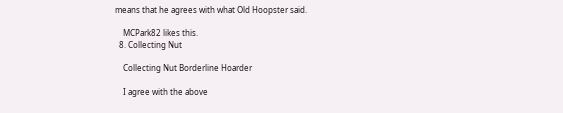means that he agrees with what Old Hoopster said.

    MCPark82 likes this.
  8. Collecting Nut

    Collecting Nut Borderline Hoarder

    I agree with the above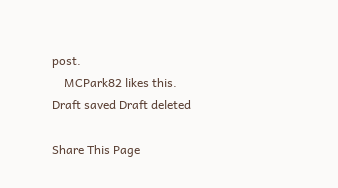post.
    MCPark82 likes this.
Draft saved Draft deleted

Share This Page